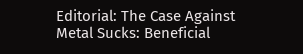Editorial: The Case Against Metal Sucks: Beneficial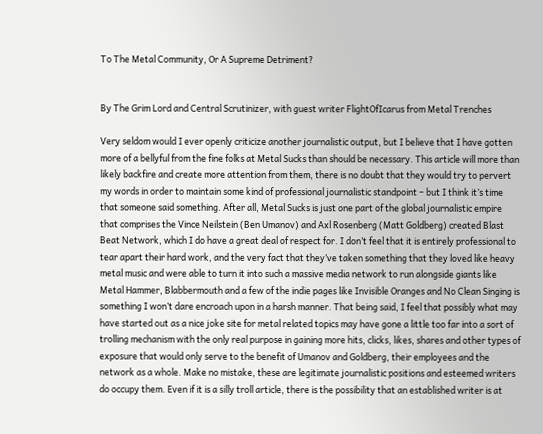To The Metal Community, Or A Supreme Detriment?


By The Grim Lord and Central Scrutinizer, with guest writer FlightOfIcarus from Metal Trenches

Very seldom would I ever openly criticize another journalistic output, but I believe that I have gotten more of a bellyful from the fine folks at Metal Sucks than should be necessary. This article will more than likely backfire and create more attention from them, there is no doubt that they would try to pervert my words in order to maintain some kind of professional journalistic standpoint – but I think it’s time that someone said something. After all, Metal Sucks is just one part of the global journalistic empire that comprises the Vince Neilstein (Ben Umanov) and Axl Rosenberg (Matt Goldberg) created Blast Beat Network, which I do have a great deal of respect for. I don’t feel that it is entirely professional to tear apart their hard work, and the very fact that they’ve taken something that they loved like heavy metal music and were able to turn it into such a massive media network to run alongside giants like Metal Hammer, Blabbermouth and a few of the indie pages like Invisible Oranges and No Clean Singing is something I won’t dare encroach upon in a harsh manner. That being said, I feel that possibly what may have started out as a nice joke site for metal related topics may have gone a little too far into a sort of trolling mechanism with the only real purpose in gaining more hits, clicks, likes, shares and other types of exposure that would only serve to the benefit of Umanov and Goldberg, their employees and the network as a whole. Make no mistake, these are legitimate journalistic positions and esteemed writers do occupy them. Even if it is a silly troll article, there is the possibility that an established writer is at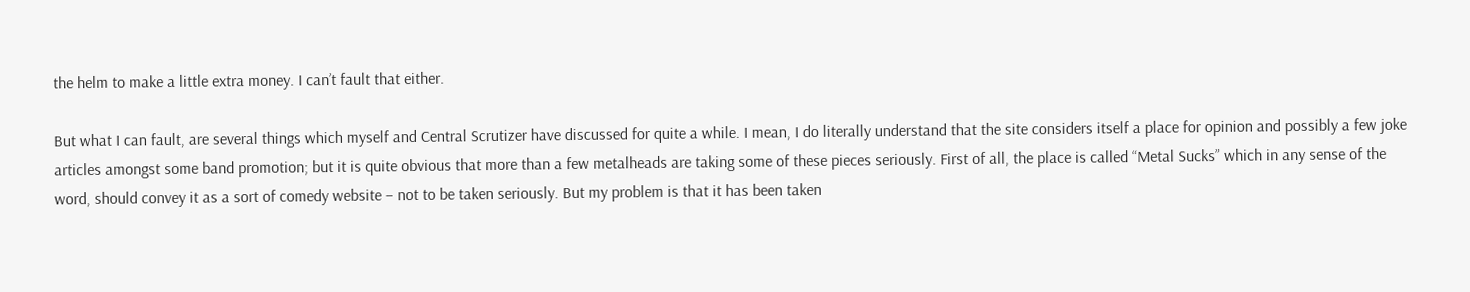the helm to make a little extra money. I can’t fault that either.

But what I can fault, are several things which myself and Central Scrutizer have discussed for quite a while. I mean, I do literally understand that the site considers itself a place for opinion and possibly a few joke articles amongst some band promotion; but it is quite obvious that more than a few metalheads are taking some of these pieces seriously. First of all, the place is called “Metal Sucks” which in any sense of the word, should convey it as a sort of comedy website – not to be taken seriously. But my problem is that it has been taken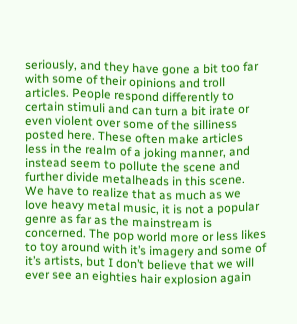seriously, and they have gone a bit too far with some of their opinions and troll articles. People respond differently to certain stimuli and can turn a bit irate or even violent over some of the silliness posted here. These often make articles less in the realm of a joking manner, and instead seem to pollute the scene and further divide metalheads in this scene. We have to realize that as much as we love heavy metal music, it is not a popular genre as far as the mainstream is concerned. The pop world more or less likes to toy around with it’s imagery and some of it’s artists, but I don’t believe that we will ever see an eighties hair explosion again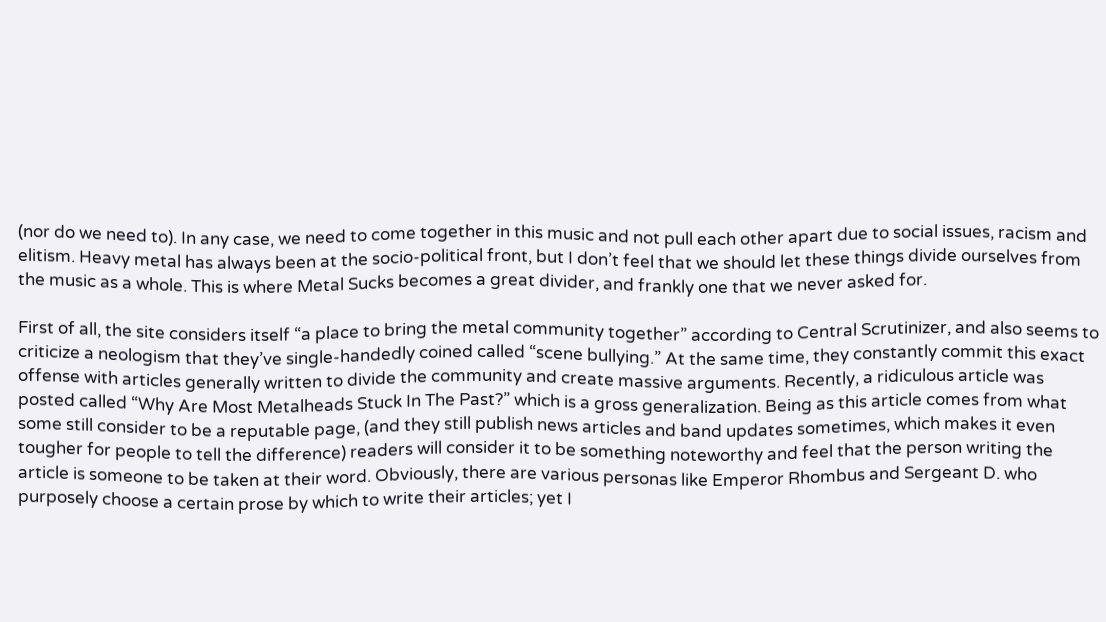(nor do we need to). In any case, we need to come together in this music and not pull each other apart due to social issues, racism and elitism. Heavy metal has always been at the socio-political front, but I don’t feel that we should let these things divide ourselves from the music as a whole. This is where Metal Sucks becomes a great divider, and frankly one that we never asked for.

First of all, the site considers itself “a place to bring the metal community together” according to Central Scrutinizer, and also seems to criticize a neologism that they’ve single-handedly coined called “scene bullying.” At the same time, they constantly commit this exact offense with articles generally written to divide the community and create massive arguments. Recently, a ridiculous article was posted called “Why Are Most Metalheads Stuck In The Past?” which is a gross generalization. Being as this article comes from what some still consider to be a reputable page, (and they still publish news articles and band updates sometimes, which makes it even tougher for people to tell the difference) readers will consider it to be something noteworthy and feel that the person writing the article is someone to be taken at their word. Obviously, there are various personas like Emperor Rhombus and Sergeant D. who purposely choose a certain prose by which to write their articles; yet I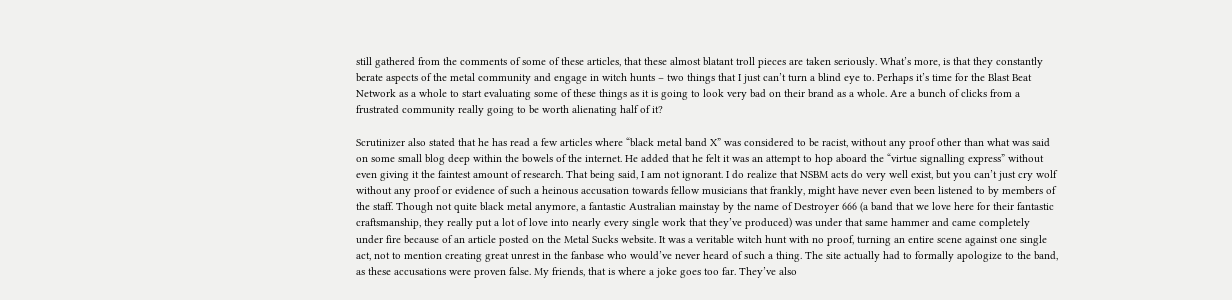still gathered from the comments of some of these articles, that these almost blatant troll pieces are taken seriously. What’s more, is that they constantly berate aspects of the metal community and engage in witch hunts – two things that I just can’t turn a blind eye to. Perhaps it’s time for the Blast Beat Network as a whole to start evaluating some of these things as it is going to look very bad on their brand as a whole. Are a bunch of clicks from a frustrated community really going to be worth alienating half of it?

Scrutinizer also stated that he has read a few articles where “black metal band X” was considered to be racist, without any proof other than what was said on some small blog deep within the bowels of the internet. He added that he felt it was an attempt to hop aboard the “virtue signalling express” without even giving it the faintest amount of research. That being said, I am not ignorant. I do realize that NSBM acts do very well exist, but you can’t just cry wolf without any proof or evidence of such a heinous accusation towards fellow musicians that frankly, might have never even been listened to by members of the staff. Though not quite black metal anymore, a fantastic Australian mainstay by the name of Destroyer 666 (a band that we love here for their fantastic craftsmanship, they really put a lot of love into nearly every single work that they’ve produced) was under that same hammer and came completely under fire because of an article posted on the Metal Sucks website. It was a veritable witch hunt with no proof, turning an entire scene against one single act, not to mention creating great unrest in the fanbase who would’ve never heard of such a thing. The site actually had to formally apologize to the band, as these accusations were proven false. My friends, that is where a joke goes too far. They’ve also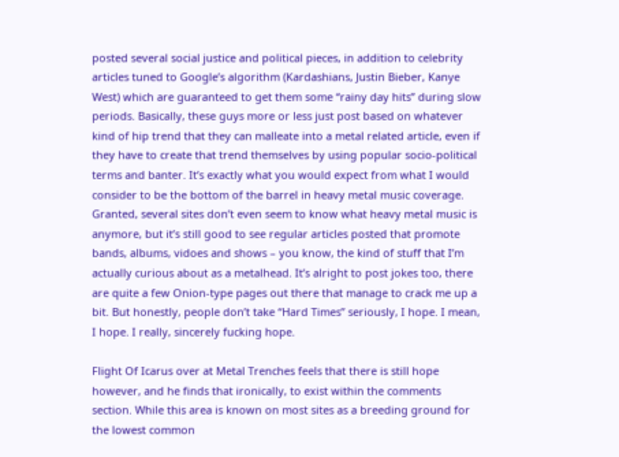posted several social justice and political pieces, in addition to celebrity articles tuned to Google’s algorithm (Kardashians, Justin Bieber, Kanye West) which are guaranteed to get them some “rainy day hits” during slow periods. Basically, these guys more or less just post based on whatever kind of hip trend that they can malleate into a metal related article, even if they have to create that trend themselves by using popular socio-political terms and banter. It’s exactly what you would expect from what I would consider to be the bottom of the barrel in heavy metal music coverage. Granted, several sites don’t even seem to know what heavy metal music is anymore, but it’s still good to see regular articles posted that promote bands, albums, vidoes and shows – you know, the kind of stuff that I’m actually curious about as a metalhead. It’s alright to post jokes too, there are quite a few Onion-type pages out there that manage to crack me up a bit. But honestly, people don’t take “Hard Times” seriously, I hope. I mean, I hope. I really, sincerely fucking hope.

Flight Of Icarus over at Metal Trenches feels that there is still hope however, and he finds that ironically, to exist within the comments section. While this area is known on most sites as a breeding ground for the lowest common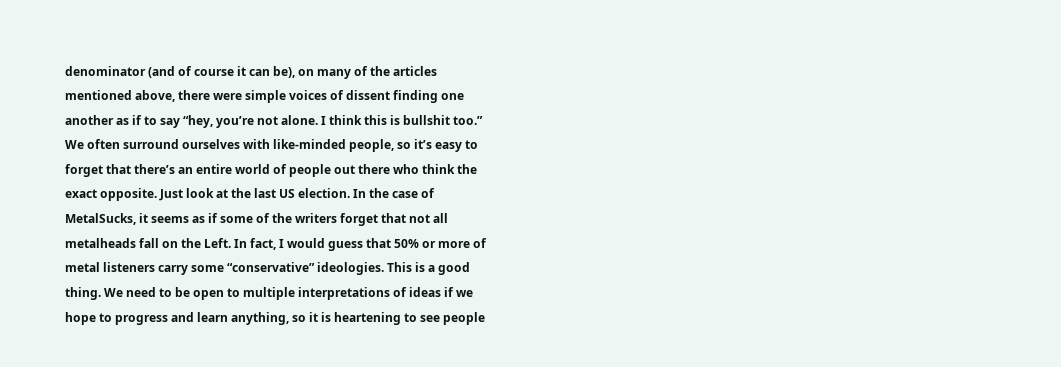denominator (and of course it can be), on many of the articles mentioned above, there were simple voices of dissent finding one another as if to say “hey, you’re not alone. I think this is bullshit too.” We often surround ourselves with like-minded people, so it’s easy to forget that there’s an entire world of people out there who think the exact opposite. Just look at the last US election. In the case of MetalSucks, it seems as if some of the writers forget that not all metalheads fall on the Left. In fact, I would guess that 50% or more of metal listeners carry some “conservative” ideologies. This is a good thing. We need to be open to multiple interpretations of ideas if we hope to progress and learn anything, so it is heartening to see people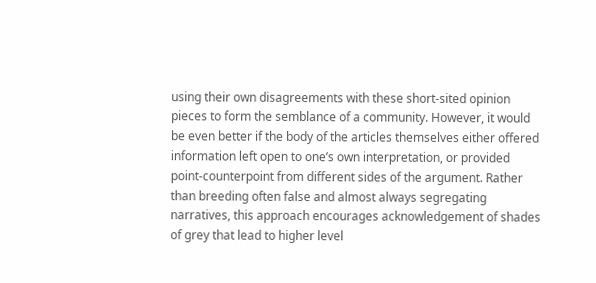using their own disagreements with these short-sited opinion pieces to form the semblance of a community. However, it would be even better if the body of the articles themselves either offered information left open to one’s own interpretation, or provided point-counterpoint from different sides of the argument. Rather than breeding often false and almost always segregating narratives, this approach encourages acknowledgement of shades of grey that lead to higher level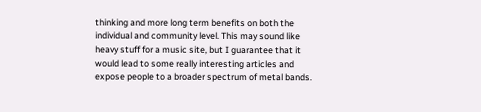thinking and more long term benefits on both the individual and community level. This may sound like heavy stuff for a music site, but I guarantee that it would lead to some really interesting articles and expose people to a broader spectrum of metal bands.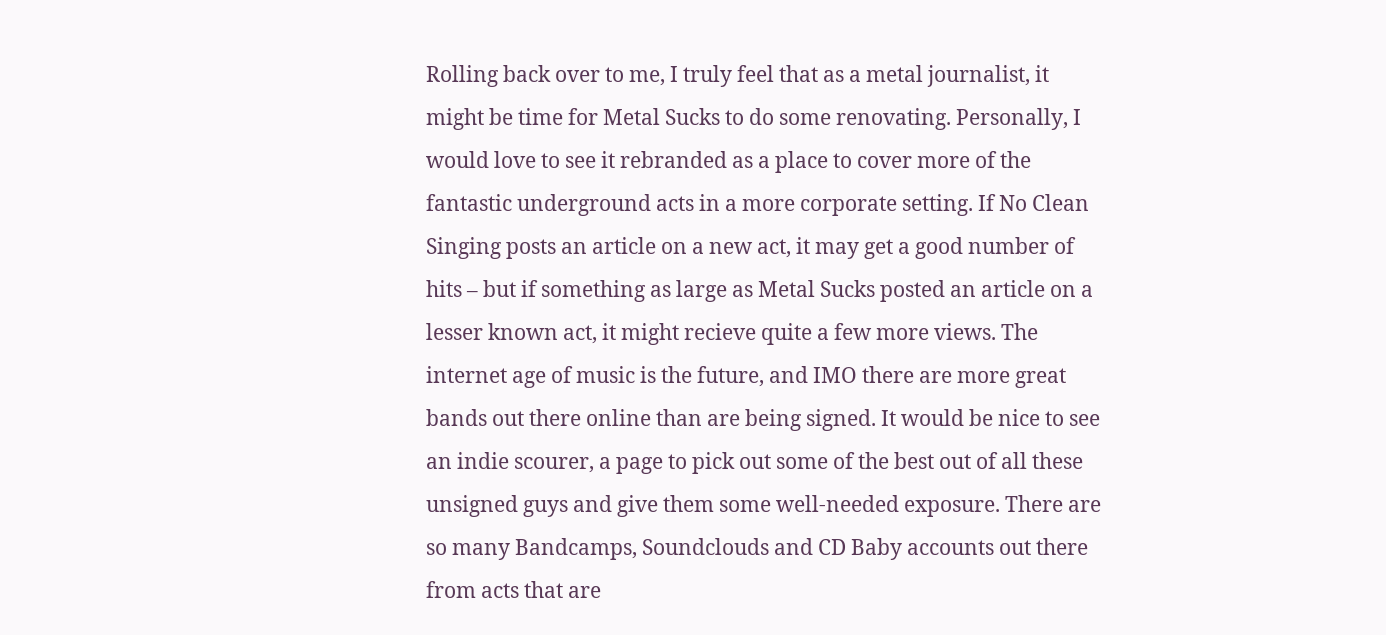Rolling back over to me, I truly feel that as a metal journalist, it might be time for Metal Sucks to do some renovating. Personally, I would love to see it rebranded as a place to cover more of the fantastic underground acts in a more corporate setting. If No Clean Singing posts an article on a new act, it may get a good number of hits – but if something as large as Metal Sucks posted an article on a lesser known act, it might recieve quite a few more views. The internet age of music is the future, and IMO there are more great bands out there online than are being signed. It would be nice to see an indie scourer, a page to pick out some of the best out of all these unsigned guys and give them some well-needed exposure. There are so many Bandcamps, Soundclouds and CD Baby accounts out there from acts that are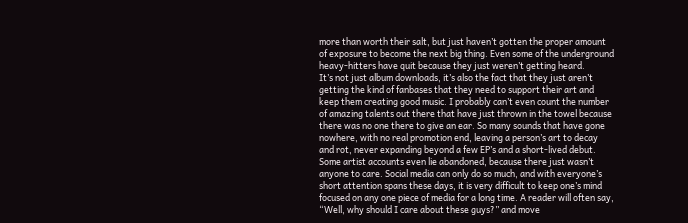more than worth their salt, but just haven’t gotten the proper amount of exposure to become the next big thing. Even some of the underground heavy-hitters have quit because they just weren’t getting heard.
It’s not just album downloads, it’s also the fact that they just aren’t getting the kind of fanbases that they need to support their art and keep them creating good music. I probably can’t even count the number of amazing talents out there that have just thrown in the towel because there was no one there to give an ear. So many sounds that have gone nowhere, with no real promotion end, leaving a person’s art to decay and rot, never expanding beyond a few EP’s and a short-lived debut. Some artist accounts even lie abandoned, because there just wasn’t anyone to care. Social media can only do so much, and with everyone’s short attention spans these days, it is very difficult to keep one’s mind focused on any one piece of media for a long time. A reader will often say, “Well, why should I care about these guys?” and move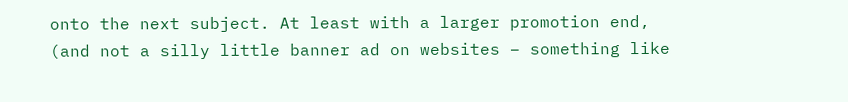onto the next subject. At least with a larger promotion end, (and not a silly little banner ad on websites – something like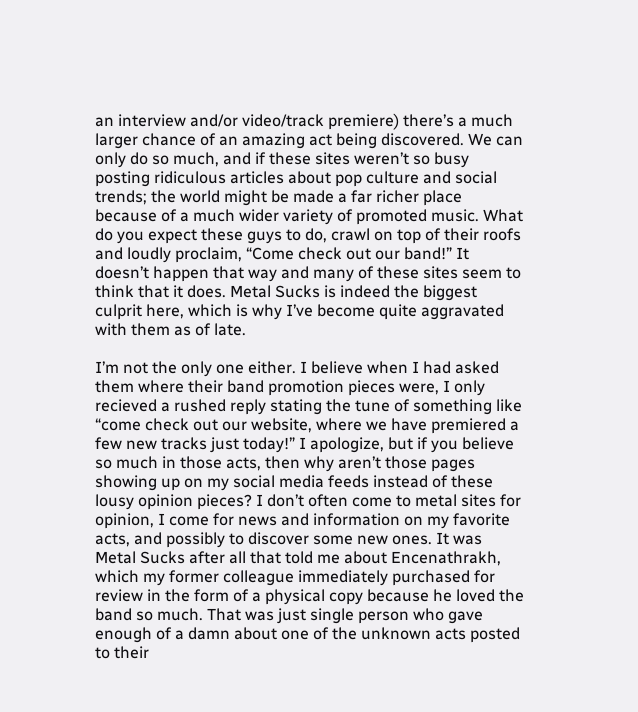an interview and/or video/track premiere) there’s a much larger chance of an amazing act being discovered. We can only do so much, and if these sites weren’t so busy posting ridiculous articles about pop culture and social trends; the world might be made a far richer place because of a much wider variety of promoted music. What do you expect these guys to do, crawl on top of their roofs and loudly proclaim, “Come check out our band!” It doesn’t happen that way and many of these sites seem to think that it does. Metal Sucks is indeed the biggest culprit here, which is why I’ve become quite aggravated with them as of late.

I’m not the only one either. I believe when I had asked them where their band promotion pieces were, I only recieved a rushed reply stating the tune of something like “come check out our website, where we have premiered a few new tracks just today!” I apologize, but if you believe so much in those acts, then why aren’t those pages showing up on my social media feeds instead of these lousy opinion pieces? I don’t often come to metal sites for opinion, I come for news and information on my favorite acts, and possibly to discover some new ones. It was Metal Sucks after all that told me about Encenathrakh, which my former colleague immediately purchased for review in the form of a physical copy because he loved the band so much. That was just single person who gave enough of a damn about one of the unknown acts posted to their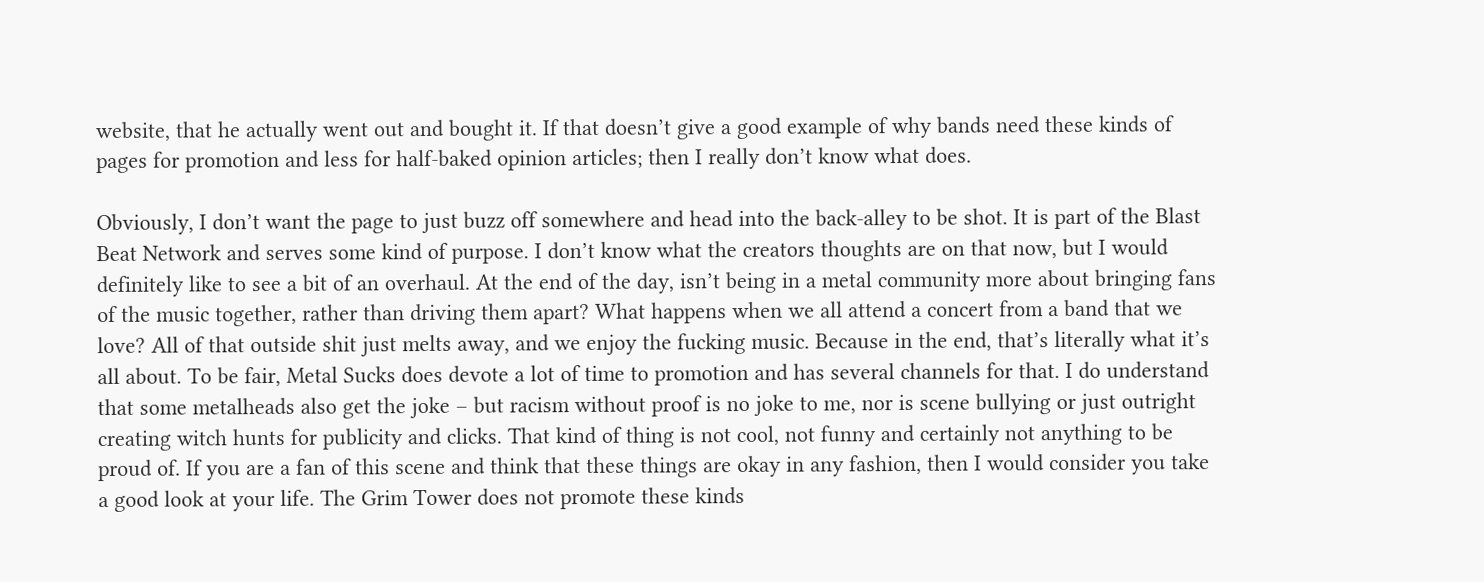website, that he actually went out and bought it. If that doesn’t give a good example of why bands need these kinds of pages for promotion and less for half-baked opinion articles; then I really don’t know what does.

Obviously, I don’t want the page to just buzz off somewhere and head into the back-alley to be shot. It is part of the Blast Beat Network and serves some kind of purpose. I don’t know what the creators thoughts are on that now, but I would definitely like to see a bit of an overhaul. At the end of the day, isn’t being in a metal community more about bringing fans of the music together, rather than driving them apart? What happens when we all attend a concert from a band that we love? All of that outside shit just melts away, and we enjoy the fucking music. Because in the end, that’s literally what it’s all about. To be fair, Metal Sucks does devote a lot of time to promotion and has several channels for that. I do understand that some metalheads also get the joke – but racism without proof is no joke to me, nor is scene bullying or just outright creating witch hunts for publicity and clicks. That kind of thing is not cool, not funny and certainly not anything to be proud of. If you are a fan of this scene and think that these things are okay in any fashion, then I would consider you take a good look at your life. The Grim Tower does not promote these kinds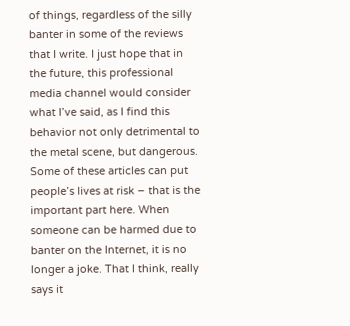of things, regardless of the silly banter in some of the reviews that I write. I just hope that in the future, this professional media channel would consider what I’ve said, as I find this behavior not only detrimental to the metal scene, but dangerous. Some of these articles can put people’s lives at risk – that is the important part here. When someone can be harmed due to banter on the Internet, it is no longer a joke. That I think, really says it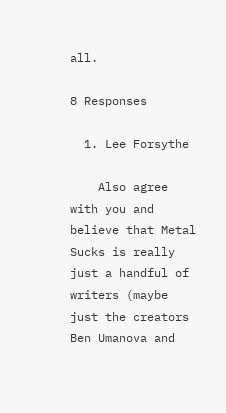all.

8 Responses

  1. Lee Forsythe

    Also agree with you and believe that Metal Sucks is really just a handful of writers (maybe just the creators Ben Umanova and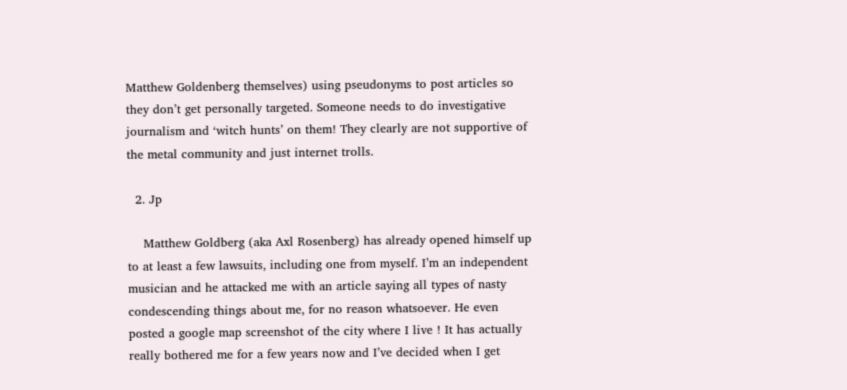Matthew Goldenberg themselves) using pseudonyms to post articles so they don’t get personally targeted. Someone needs to do investigative journalism and ‘witch hunts’ on them! They clearly are not supportive of the metal community and just internet trolls.

  2. Jp

    Matthew Goldberg (aka Axl Rosenberg) has already opened himself up to at least a few lawsuits, including one from myself. I’m an independent musician and he attacked me with an article saying all types of nasty condescending things about me, for no reason whatsoever. He even posted a google map screenshot of the city where I live ! It has actually really bothered me for a few years now and I’ve decided when I get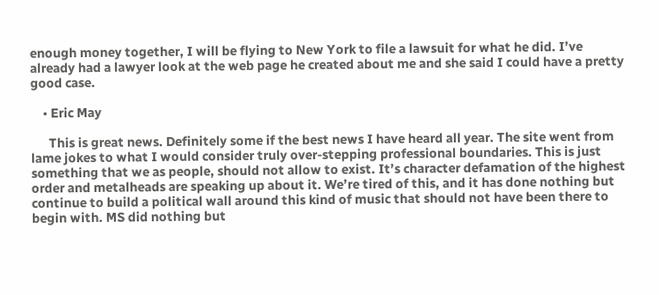enough money together, I will be flying to New York to file a lawsuit for what he did. I’ve already had a lawyer look at the web page he created about me and she said I could have a pretty good case.

    • Eric May

      This is great news. Definitely some if the best news I have heard all year. The site went from lame jokes to what I would consider truly over-stepping professional boundaries. This is just something that we as people, should not allow to exist. It’s character defamation of the highest order and metalheads are speaking up about it. We’re tired of this, and it has done nothing but continue to build a political wall around this kind of music that should not have been there to begin with. MS did nothing but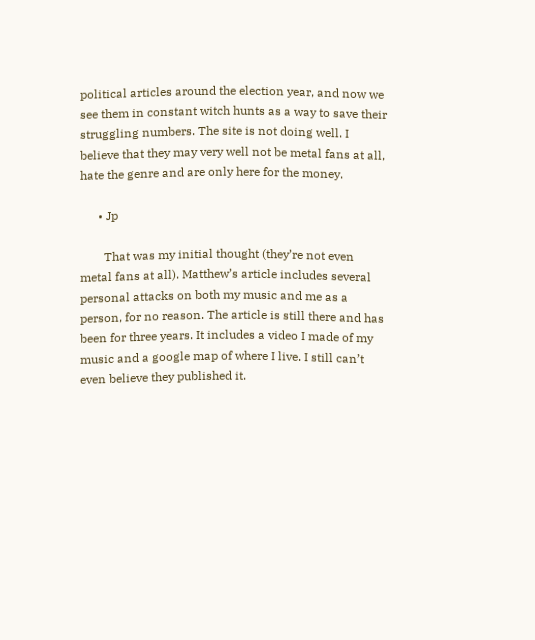political articles around the election year, and now we see them in constant witch hunts as a way to save their struggling numbers. The site is not doing well. I believe that they may very well not be metal fans at all, hate the genre and are only here for the money.

      • Jp

        That was my initial thought (they’re not even metal fans at all). Matthew’s article includes several personal attacks on both my music and me as a person, for no reason. The article is still there and has been for three years. It includes a video I made of my music and a google map of where I live. I still can’t even believe they published it.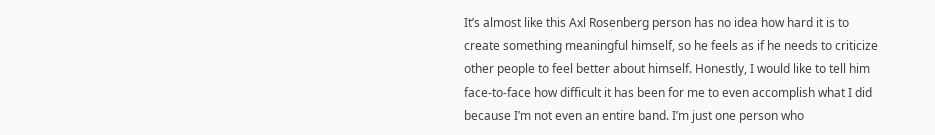It’s almost like this Axl Rosenberg person has no idea how hard it is to create something meaningful himself, so he feels as if he needs to criticize other people to feel better about himself. Honestly, I would like to tell him face-to-face how difficult it has been for me to even accomplish what I did because I’m not even an entire band. I’m just one person who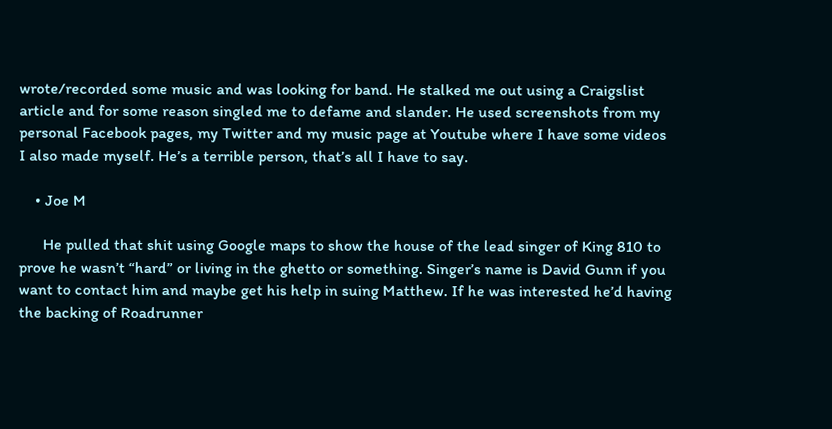wrote/recorded some music and was looking for band. He stalked me out using a Craigslist article and for some reason singled me to defame and slander. He used screenshots from my personal Facebook pages, my Twitter and my music page at Youtube where I have some videos I also made myself. He’s a terrible person, that’s all I have to say.

    • Joe M

      He pulled that shit using Google maps to show the house of the lead singer of King 810 to prove he wasn’t “hard” or living in the ghetto or something. Singer’s name is David Gunn if you want to contact him and maybe get his help in suing Matthew. If he was interested he’d having the backing of Roadrunner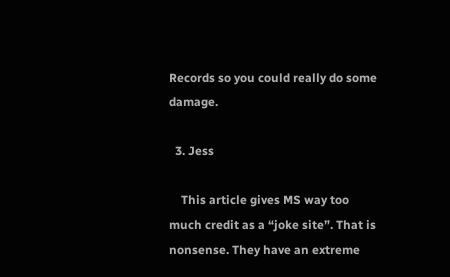Records so you could really do some damage.

  3. Jess

    This article gives MS way too much credit as a “joke site”. That is nonsense. They have an extreme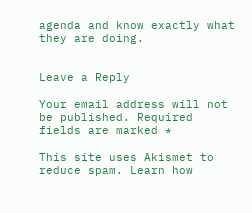agenda and know exactly what they are doing.


Leave a Reply

Your email address will not be published. Required fields are marked *

This site uses Akismet to reduce spam. Learn how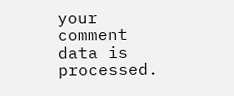your comment data is processed.